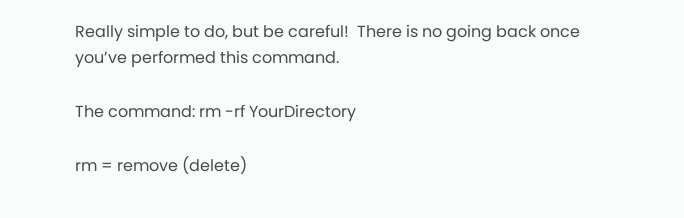Really simple to do, but be careful!  There is no going back once you’ve performed this command.

The command: rm -rf YourDirectory

rm = remove (delete)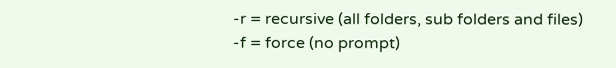-r = recursive (all folders, sub folders and files)
-f = force (no prompt)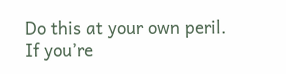Do this at your own peril.  If you’re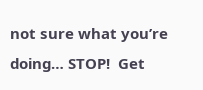not sure what you’re doing… STOP!  Get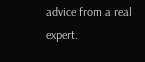advice from a real expert.